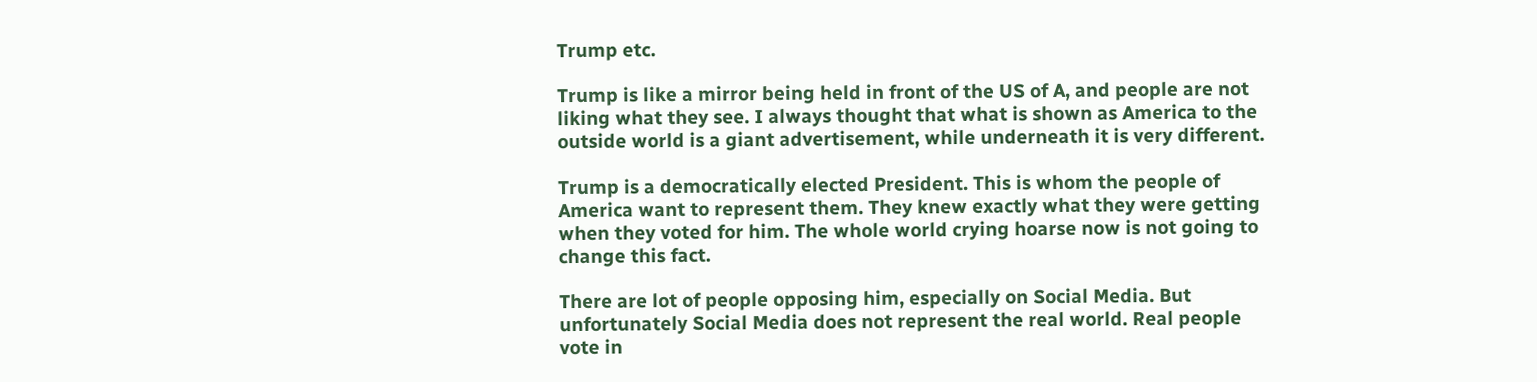Trump etc.

Trump is like a mirror being held in front of the US of A, and people are not liking what they see. I always thought that what is shown as America to the outside world is a giant advertisement, while underneath it is very different.

Trump is a democratically elected President. This is whom the people of America want to represent them. They knew exactly what they were getting when they voted for him. The whole world crying hoarse now is not going to change this fact.

There are lot of people opposing him, especially on Social Media. But unfortunately Social Media does not represent the real world. Real people vote in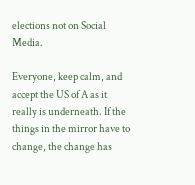elections not on Social Media.

Everyone, keep calm, and accept the US of A as it really is underneath. If the things in the mirror have to change, the change has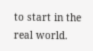to start in the real world.